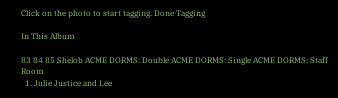Click on the photo to start tagging. Done Tagging

In This Album

83 84 85 Shelob ACME DORMS: Double ACME DORMS: Single ACME DORMS: Staff Room
  1. Julie Justice and Lee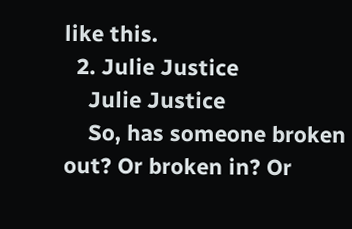like this.
  2. Julie Justice
    Julie Justice
    So, has someone broken out? Or broken in? Or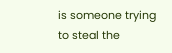is someone trying to steal the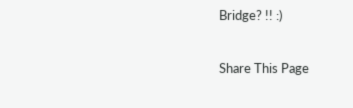Bridge? !! :)

Share This Page